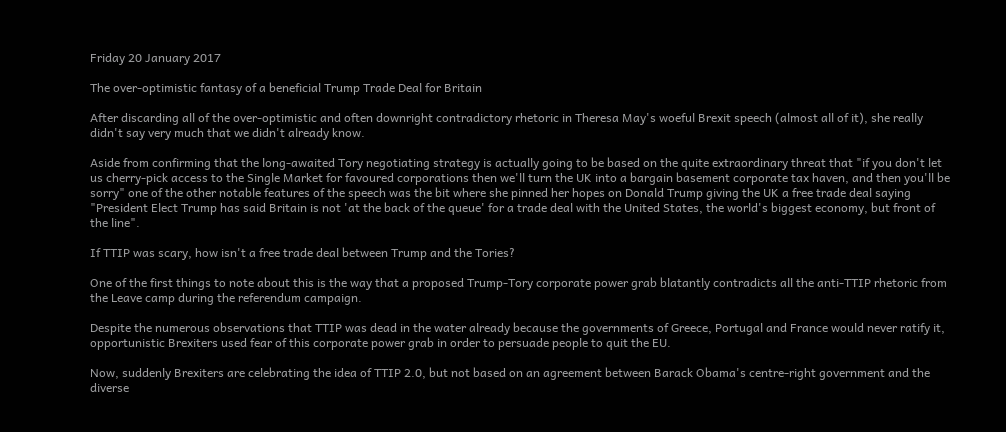Friday 20 January 2017

The over-optimistic fantasy of a beneficial Trump Trade Deal for Britain

After discarding all of the over-optimistic and often downright contradictory rhetoric in Theresa May's woeful Brexit speech (almost all of it), she really didn't say very much that we didn't already know.

Aside from confirming that the long-awaited Tory negotiating strategy is actually going to be based on the quite extraordinary threat that "if you don't let us cherry-pick access to the Single Market for favoured corporations then we'll turn the UK into a bargain basement corporate tax haven, and then you'll be sorry" one of the other notable features of the speech was the bit where she pinned her hopes on Donald Trump giving the UK a free trade deal saying "President Elect Trump has said Britain is not 'at the back of the queue' for a trade deal with the United States, the world's biggest economy, but front of the line".

If TTIP was scary, how isn't a free trade deal between Trump and the Tories?

One of the first things to note about this is the way that a proposed Trump-Tory corporate power grab blatantly contradicts all the anti-TTIP rhetoric from the Leave camp during the referendum campaign.

Despite the numerous observations that TTIP was dead in the water already because the governments of Greece, Portugal and France would never ratify it, opportunistic Brexiters used fear of this corporate power grab in order to persuade people to quit the EU.

Now, suddenly Brexiters are celebrating the idea of TTIP 2.0, but not based on an agreement between Barack Obama's centre-right government and the diverse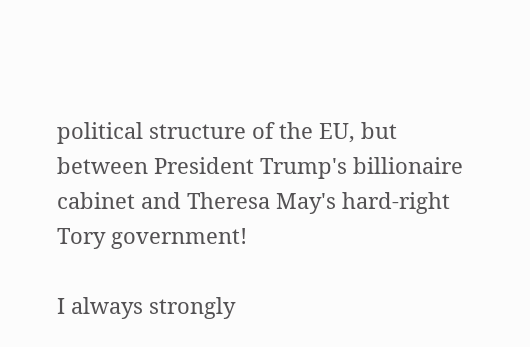political structure of the EU, but between President Trump's billionaire cabinet and Theresa May's hard-right Tory government!

I always strongly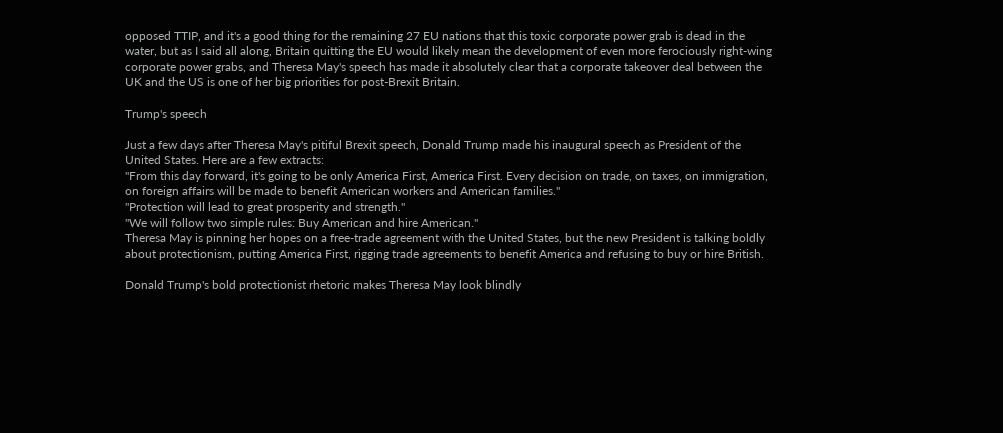opposed TTIP, and it's a good thing for the remaining 27 EU nations that this toxic corporate power grab is dead in the water, but as I said all along, Britain quitting the EU would likely mean the development of even more ferociously right-wing corporate power grabs, and Theresa May's speech has made it absolutely clear that a corporate takeover deal between the UK and the US is one of her big priorities for post-Brexit Britain.

Trump's speech

Just a few days after Theresa May's pitiful Brexit speech, Donald Trump made his inaugural speech as President of the United States. Here are a few extracts:
"From this day forward, it's going to be only America First, America First. Every decision on trade, on taxes, on immigration, on foreign affairs will be made to benefit American workers and American families."
"Protection will lead to great prosperity and strength."
"We will follow two simple rules: Buy American and hire American."
Theresa May is pinning her hopes on a free-trade agreement with the United States, but the new President is talking boldly about protectionism, putting America First, rigging trade agreements to benefit America and refusing to buy or hire British.

Donald Trump's bold protectionist rhetoric makes Theresa May look blindly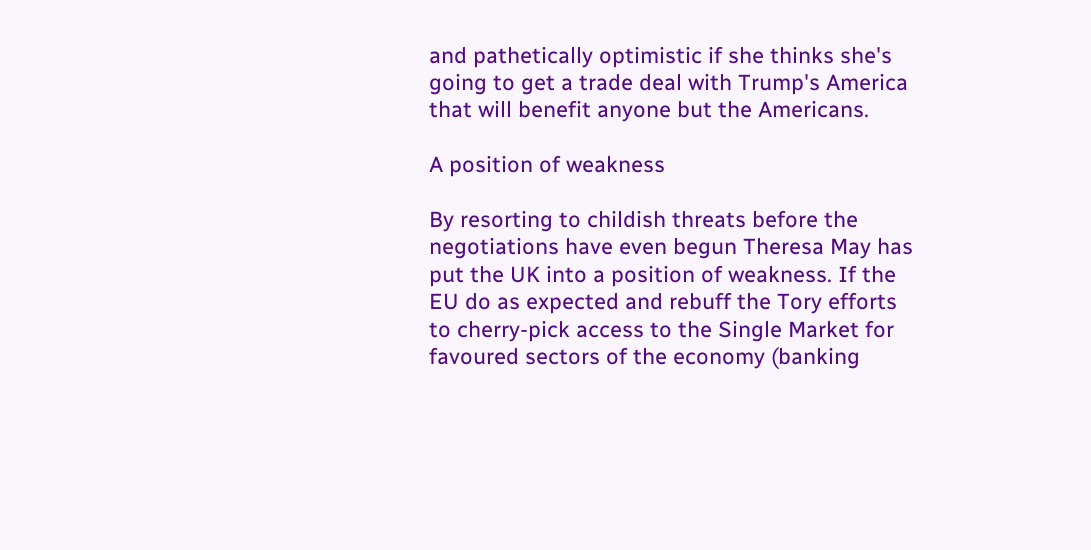and pathetically optimistic if she thinks she's going to get a trade deal with Trump's America that will benefit anyone but the Americans.

A position of weakness

By resorting to childish threats before the negotiations have even begun Theresa May has put the UK into a position of weakness. If the EU do as expected and rebuff the Tory efforts to cherry-pick access to the Single Market for favoured sectors of the economy (banking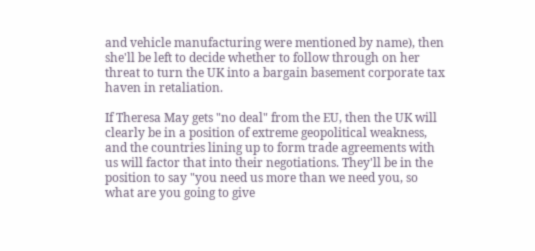and vehicle manufacturing were mentioned by name), then she'll be left to decide whether to follow through on her threat to turn the UK into a bargain basement corporate tax haven in retaliation.

If Theresa May gets "no deal" from the EU, then the UK will clearly be in a position of extreme geopolitical weakness, and the countries lining up to form trade agreements with us will factor that into their negotiations. They'll be in the position to say "you need us more than we need you, so what are you going to give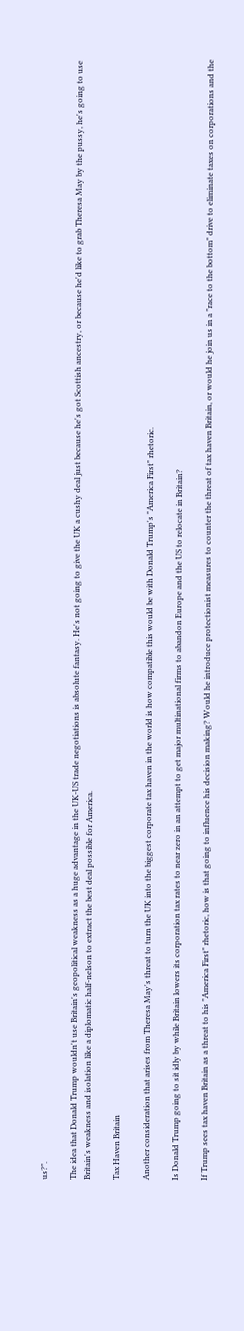us?".

The idea that Donald Trump wouldn't use Britain's geopolitical weakness as a huge advantage in the UK-US trade negotiations is absolute fantasy. He's not going to give the UK a cushy deal just because he's got Scottish ancestry, or because he'd like to grab Theresa May by the pussy, he's going to use Britain's weakness and isolation like a diplomatic half-nelson to extract the best deal possible for America.

Tax Haven Britain

Another consideration that arises from Theresa May's threat to turn the UK into the biggest corporate tax haven in the world is how compatible this would be with Donald Trump's "America First" rhetoric.

Is Donald Trump going to sit idly by while Britain lowers its corporation tax rates to near zero in an attempt to get major multinational firms to abandon Europe and the US to relocate in Britain?

If Trump sees tax haven Britain as a threat to his "America First" rhetoric, how is that going to influence his decision making? Would he introduce protectionist measures to counter the threat of tax haven Britain, or would he join us in a "race to the bottom" drive to eliminate taxes on corporations and the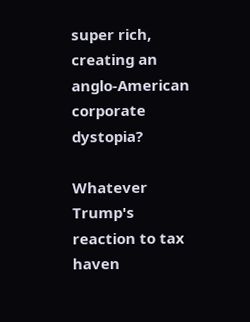super rich, creating an anglo-American corporate dystopia?

Whatever Trump's reaction to tax haven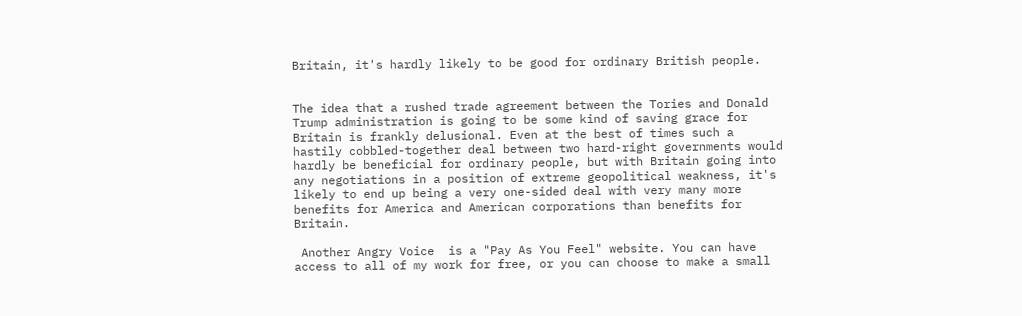Britain, it's hardly likely to be good for ordinary British people.


The idea that a rushed trade agreement between the Tories and Donald Trump administration is going to be some kind of saving grace for Britain is frankly delusional. Even at the best of times such a hastily cobbled-together deal between two hard-right governments would hardly be beneficial for ordinary people, but with Britain going into any negotiations in a position of extreme geopolitical weakness, it's likely to end up being a very one-sided deal with very many more benefits for America and American corporations than benefits for Britain.

 Another Angry Voice  is a "Pay As You Feel" website. You can have access to all of my work for free, or you can choose to make a small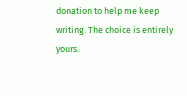donation to help me keep writing. The choice is entirely yours.